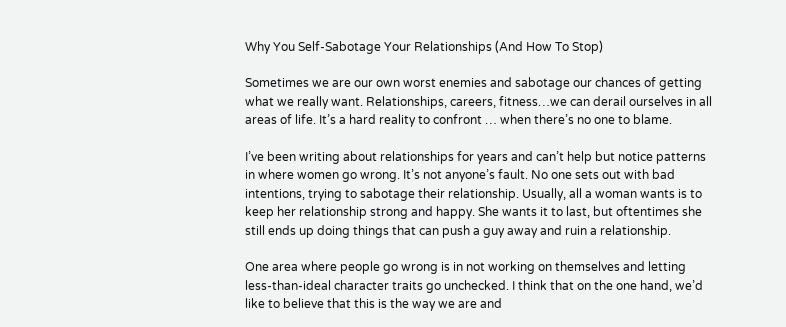Why You Self-Sabotage Your Relationships (And How To Stop)

Sometimes we are our own worst enemies and sabotage our chances of getting what we really want. Relationships, careers, fitness…we can derail ourselves in all areas of life. It’s a hard reality to confront … when there’s no one to blame.

I’ve been writing about relationships for years and can’t help but notice patterns in where women go wrong. It’s not anyone’s fault. No one sets out with bad intentions, trying to sabotage their relationship. Usually, all a woman wants is to keep her relationship strong and happy. She wants it to last, but oftentimes she still ends up doing things that can push a guy away and ruin a relationship.

One area where people go wrong is in not working on themselves and letting less-than-ideal character traits go unchecked. I think that on the one hand, we’d like to believe that this is the way we are and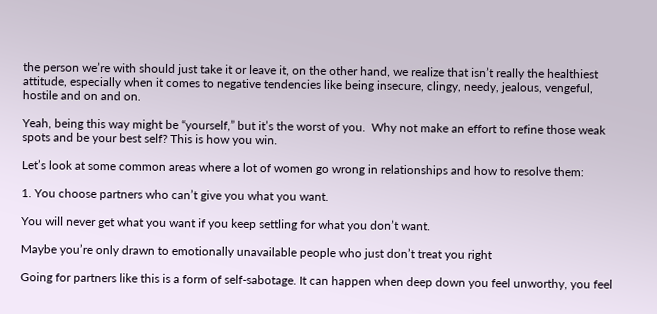the person we’re with should just take it or leave it, on the other hand, we realize that isn’t really the healthiest attitude, especially when it comes to negative tendencies like being insecure, clingy, needy, jealous, vengeful, hostile and on and on.

Yeah, being this way might be “yourself,” but it’s the worst of you.  Why not make an effort to refine those weak spots and be your best self? This is how you win.

Let’s look at some common areas where a lot of women go wrong in relationships and how to resolve them:

1. You choose partners who can’t give you what you want.

You will never get what you want if you keep settling for what you don’t want.

Maybe you’re only drawn to emotionally unavailable people who just don’t treat you right

Going for partners like this is a form of self-sabotage. It can happen when deep down you feel unworthy, you feel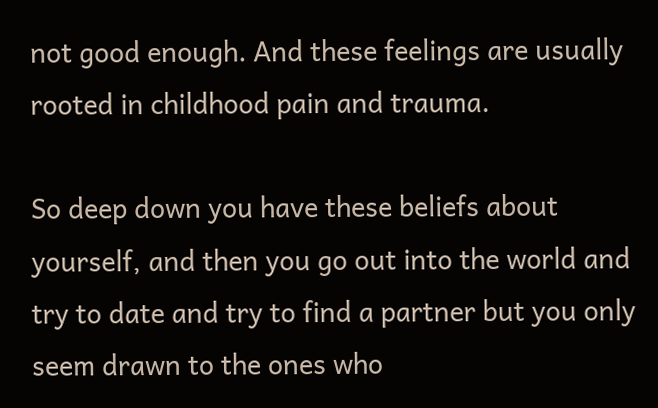not good enough. And these feelings are usually rooted in childhood pain and trauma.

So deep down you have these beliefs about yourself, and then you go out into the world and try to date and try to find a partner but you only seem drawn to the ones who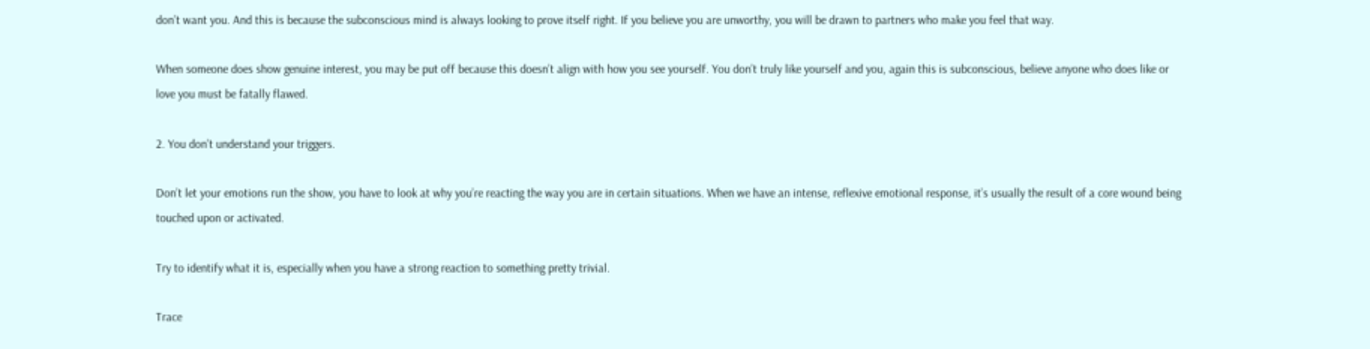don’t want you. And this is because the subconscious mind is always looking to prove itself right. If you believe you are unworthy, you will be drawn to partners who make you feel that way.

When someone does show genuine interest, you may be put off because this doesn’t align with how you see yourself. You don’t truly like yourself and you, again this is subconscious, believe anyone who does like or love you must be fatally flawed.

2. You don’t understand your triggers.

Don’t let your emotions run the show, you have to look at why you’re reacting the way you are in certain situations. When we have an intense, reflexive emotional response, it’s usually the result of a core wound being touched upon or activated.

Try to identify what it is, especially when you have a strong reaction to something pretty trivial.

Trace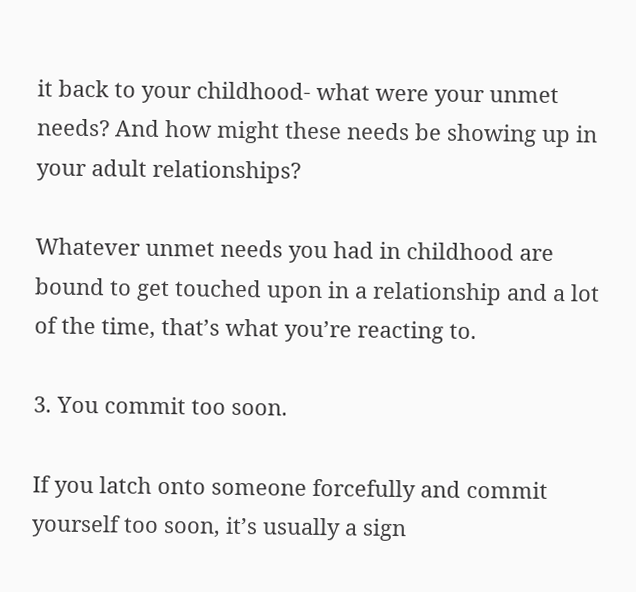it back to your childhood- what were your unmet needs? And how might these needs be showing up in your adult relationships?

Whatever unmet needs you had in childhood are bound to get touched upon in a relationship and a lot of the time, that’s what you’re reacting to.

3. You commit too soon.

If you latch onto someone forcefully and commit yourself too soon, it’s usually a sign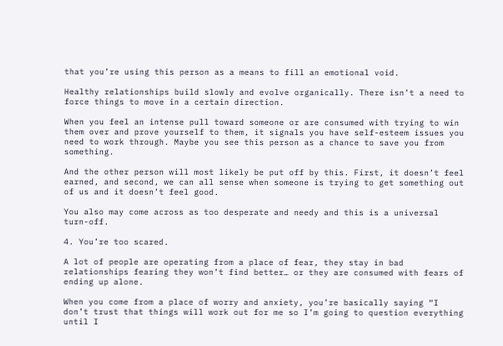that you’re using this person as a means to fill an emotional void.

Healthy relationships build slowly and evolve organically. There isn’t a need to force things to move in a certain direction.

When you feel an intense pull toward someone or are consumed with trying to win them over and prove yourself to them, it signals you have self-esteem issues you need to work through. Maybe you see this person as a chance to save you from something.

And the other person will most likely be put off by this. First, it doesn’t feel earned, and second, we can all sense when someone is trying to get something out of us and it doesn’t feel good.

You also may come across as too desperate and needy and this is a universal turn-off.

4. You’re too scared.

A lot of people are operating from a place of fear, they stay in bad relationships fearing they won’t find better… or they are consumed with fears of ending up alone.

When you come from a place of worry and anxiety, you’re basically saying “I don’t trust that things will work out for me so I’m going to question everything until I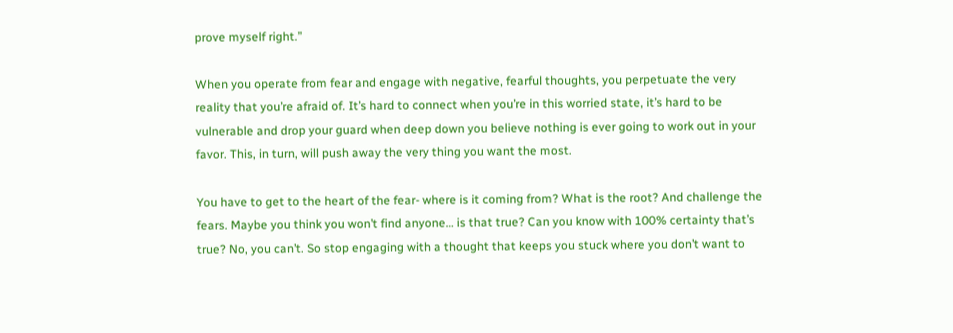prove myself right.”

When you operate from fear and engage with negative, fearful thoughts, you perpetuate the very reality that you’re afraid of. It’s hard to connect when you’re in this worried state, it’s hard to be vulnerable and drop your guard when deep down you believe nothing is ever going to work out in your favor. This, in turn, will push away the very thing you want the most.

You have to get to the heart of the fear- where is it coming from? What is the root? And challenge the fears. Maybe you think you won’t find anyone… is that true? Can you know with 100% certainty that’s true? No, you can’t. So stop engaging with a thought that keeps you stuck where you don’t want to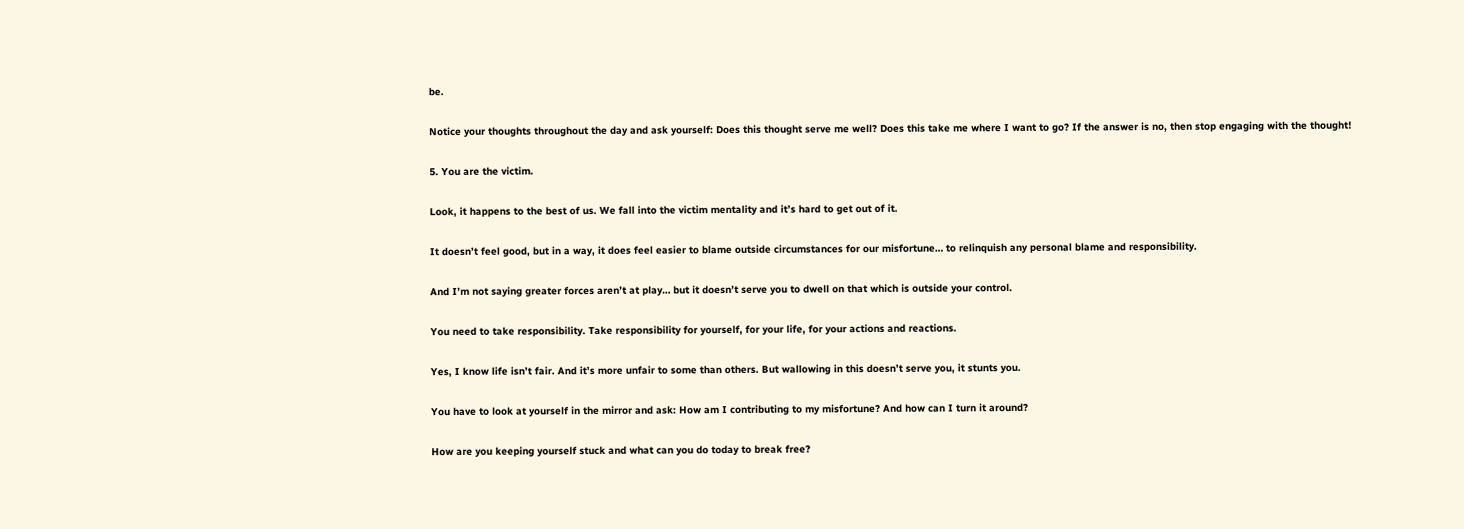be.

Notice your thoughts throughout the day and ask yourself: Does this thought serve me well? Does this take me where I want to go? If the answer is no, then stop engaging with the thought!

5. You are the victim.

Look, it happens to the best of us. We fall into the victim mentality and it’s hard to get out of it.

It doesn’t feel good, but in a way, it does feel easier to blame outside circumstances for our misfortune… to relinquish any personal blame and responsibility.

And I’m not saying greater forces aren’t at play… but it doesn’t serve you to dwell on that which is outside your control.

You need to take responsibility. Take responsibility for yourself, for your life, for your actions and reactions.

Yes, I know life isn’t fair. And it’s more unfair to some than others. But wallowing in this doesn’t serve you, it stunts you.

You have to look at yourself in the mirror and ask: How am I contributing to my misfortune? And how can I turn it around?

How are you keeping yourself stuck and what can you do today to break free?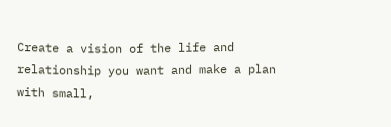Create a vision of the life and relationship you want and make a plan with small,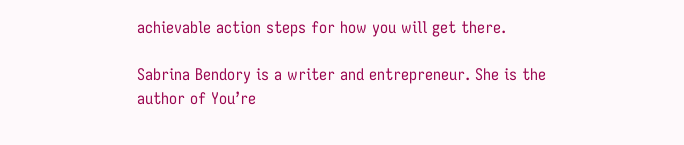achievable action steps for how you will get there.

Sabrina Bendory is a writer and entrepreneur. She is the author of You’re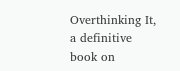Overthinking It, a definitive book on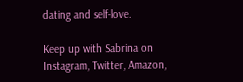dating and self-love.

Keep up with Sabrina on Instagram, Twitter, Amazon,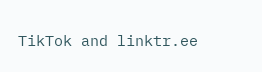TikTok and linktr.ee